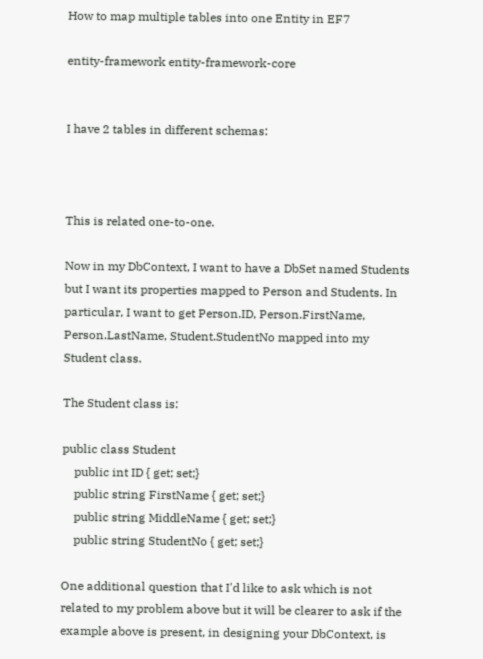How to map multiple tables into one Entity in EF7

entity-framework entity-framework-core


I have 2 tables in different schemas:



This is related one-to-one.

Now in my DbContext, I want to have a DbSet named Students but I want its properties mapped to Person and Students. In particular, I want to get Person.ID, Person.FirstName, Person.LastName, Student.StudentNo mapped into my Student class.

The Student class is:

public class Student
    public int ID { get; set;}
    public string FirstName { get; set;}
    public string MiddleName { get; set;}
    public string StudentNo { get; set;}

One additional question that I'd like to ask which is not related to my problem above but it will be clearer to ask if the example above is present, in designing your DbContext, is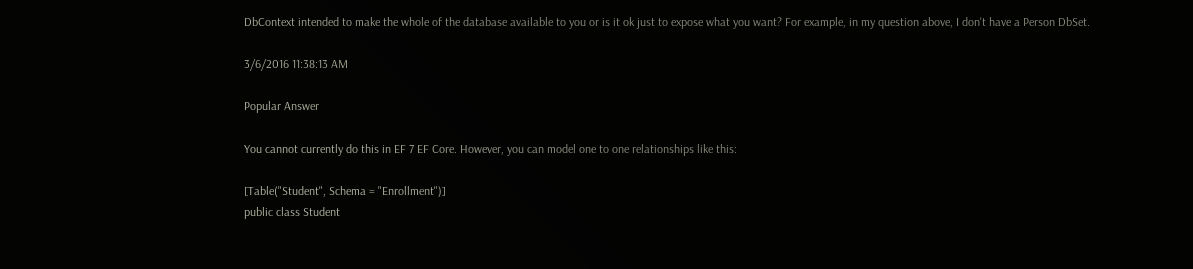DbContext intended to make the whole of the database available to you or is it ok just to expose what you want? For example, in my question above, I don't have a Person DbSet.

3/6/2016 11:38:13 AM

Popular Answer

You cannot currently do this in EF 7 EF Core. However, you can model one to one relationships like this:

[Table("Student", Schema = "Enrollment")]
public class Student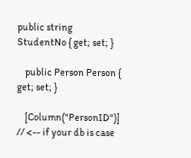public string StudentNo { get; set; }

    public Person Person { get; set; }

    [Column("PersonID")] // <-- if your db is case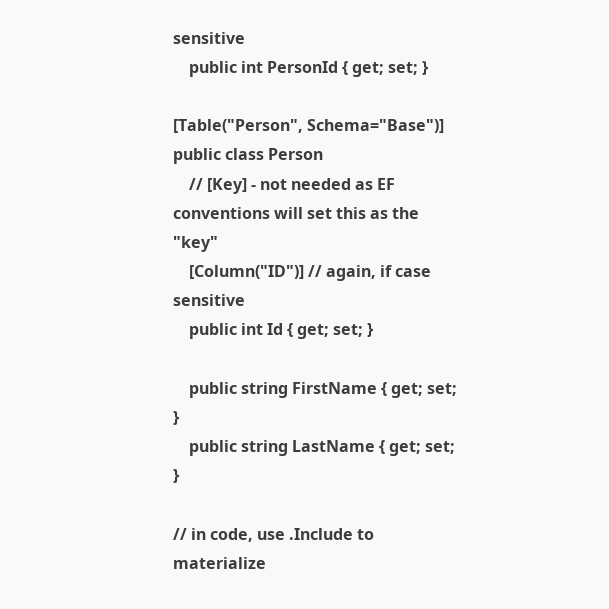sensitive
    public int PersonId { get; set; }

[Table("Person", Schema="Base")]
public class Person
    // [Key] - not needed as EF conventions will set this as the "key"
    [Column("ID")] // again, if case sensitive
    public int Id { get; set; }

    public string FirstName { get; set; }
    public string LastName { get; set; }

// in code, use .Include to materialize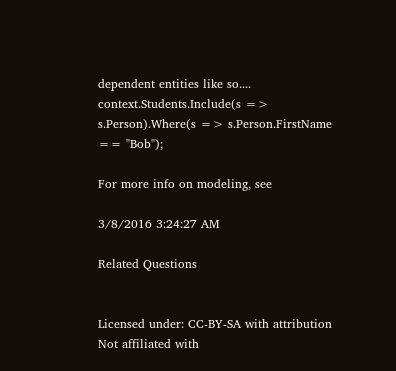dependent entities like so....
context.Students.Include(s => s.Person).Where(s => s.Person.FirstName == "Bob");

For more info on modeling, see

3/8/2016 3:24:27 AM

Related Questions


Licensed under: CC-BY-SA with attribution
Not affiliated with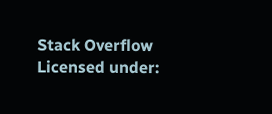Stack Overflow
Licensed under: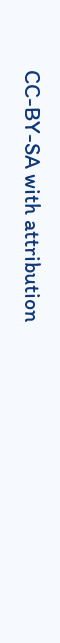CC-BY-SA with attribution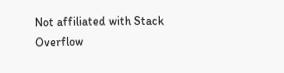Not affiliated with Stack Overflow